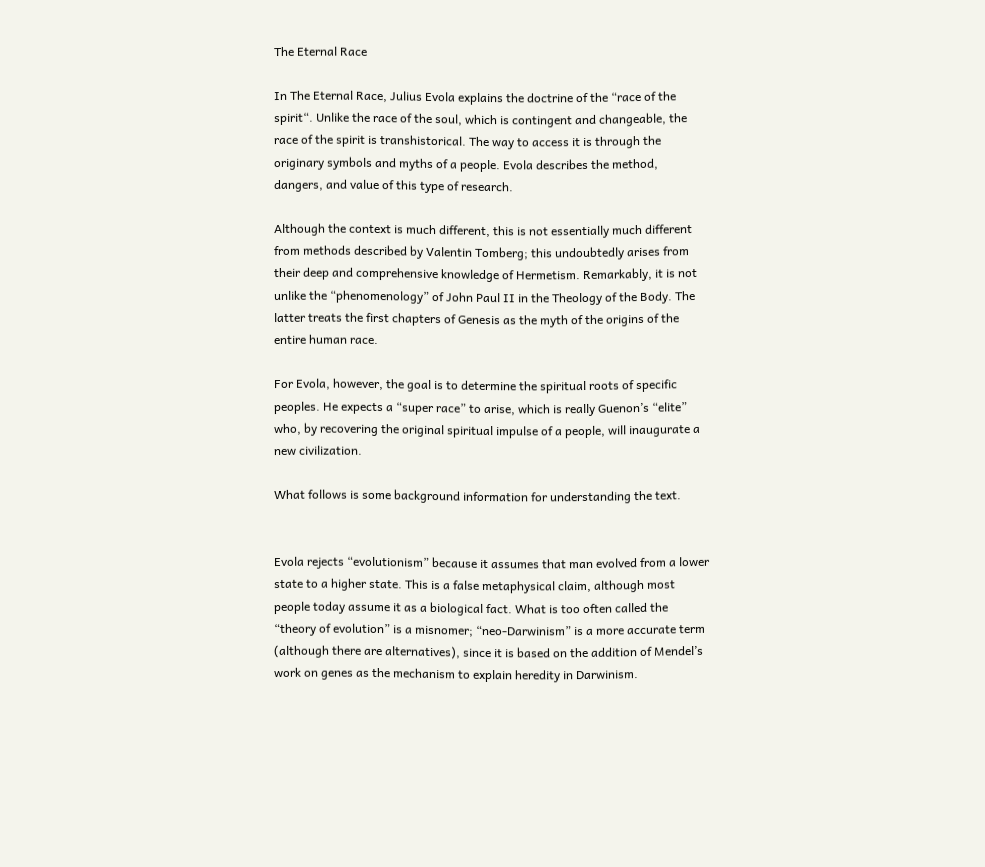The Eternal Race

In The Eternal Race, Julius Evola explains the doctrine of the “race of the spirit“. Unlike the race of the soul, which is contingent and changeable, the race of the spirit is transhistorical. The way to access it is through the originary symbols and myths of a people. Evola describes the method, dangers, and value of this type of research.

Although the context is much different, this is not essentially much different from methods described by Valentin Tomberg; this undoubtedly arises from their deep and comprehensive knowledge of Hermetism. Remarkably, it is not unlike the “phenomenology” of John Paul II in the Theology of the Body. The latter treats the first chapters of Genesis as the myth of the origins of the entire human race.

For Evola, however, the goal is to determine the spiritual roots of specific peoples. He expects a “super race” to arise, which is really Guenon’s “elite” who, by recovering the original spiritual impulse of a people, will inaugurate a new civilization.

What follows is some background information for understanding the text.


Evola rejects “evolutionism” because it assumes that man evolved from a lower state to a higher state. This is a false metaphysical claim, although most people today assume it as a biological fact. What is too often called the “theory of evolution” is a misnomer; “neo-Darwinism” is a more accurate term (although there are alternatives), since it is based on the addition of Mendel’s work on genes as the mechanism to explain heredity in Darwinism.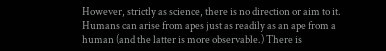However, strictly as science, there is no direction or aim to it. Humans can arise from apes just as readily as an ape from a human (and the latter is more observable.) There is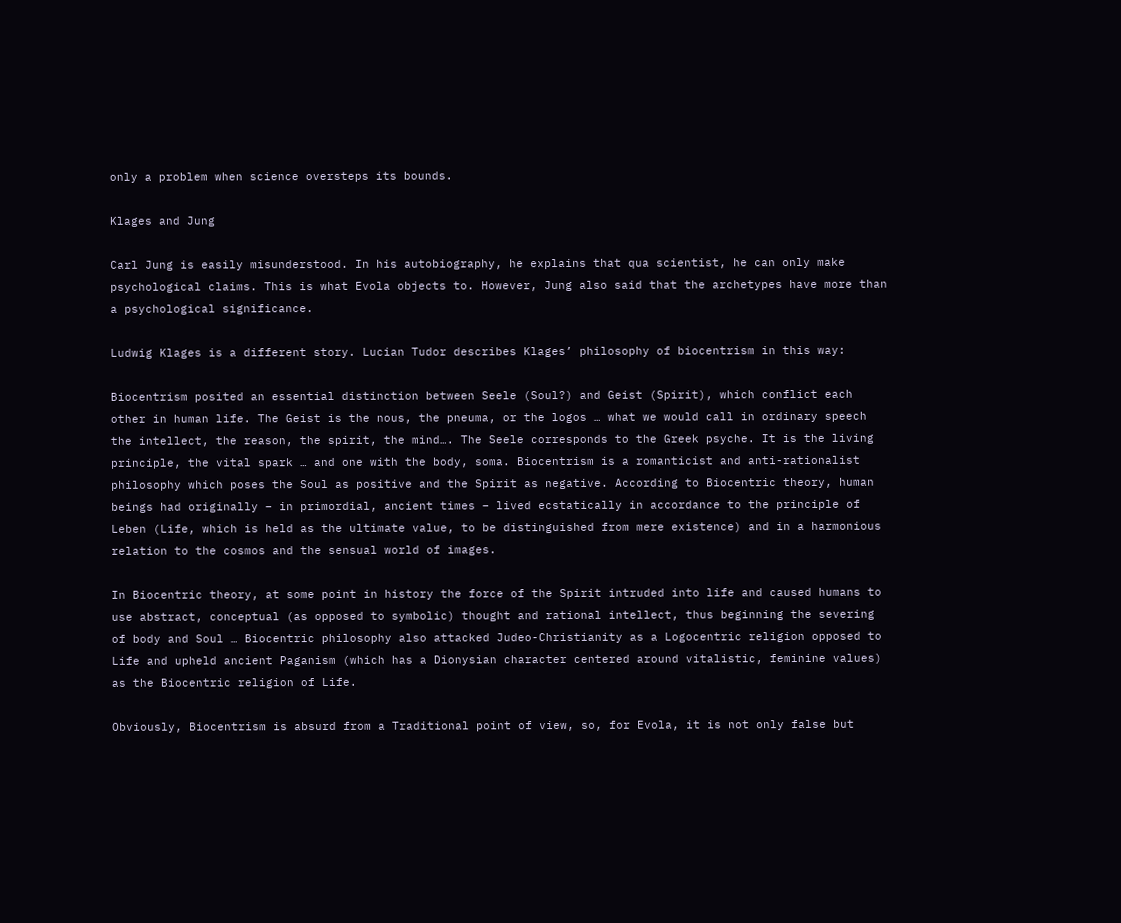only a problem when science oversteps its bounds.

Klages and Jung

Carl Jung is easily misunderstood. In his autobiography, he explains that qua scientist, he can only make psychological claims. This is what Evola objects to. However, Jung also said that the archetypes have more than a psychological significance.

Ludwig Klages is a different story. Lucian Tudor describes Klages’ philosophy of biocentrism in this way:

Biocentrism posited an essential distinction between Seele (Soul?) and Geist (Spirit), which conflict each other in human life. The Geist is the nous, the pneuma, or the logos … what we would call in ordinary speech the intellect, the reason, the spirit, the mind…. The Seele corresponds to the Greek psyche. It is the living principle, the vital spark … and one with the body, soma. Biocentrism is a romanticist and anti-rationalist philosophy which poses the Soul as positive and the Spirit as negative. According to Biocentric theory, human beings had originally – in primordial, ancient times – lived ecstatically in accordance to the principle of Leben (Life, which is held as the ultimate value, to be distinguished from mere existence) and in a harmonious relation to the cosmos and the sensual world of images.

In Biocentric theory, at some point in history the force of the Spirit intruded into life and caused humans to use abstract, conceptual (as opposed to symbolic) thought and rational intellect, thus beginning the severing of body and Soul … Biocentric philosophy also attacked Judeo-Christianity as a Logocentric religion opposed to Life and upheld ancient Paganism (which has a Dionysian character centered around vitalistic, feminine values) as the Biocentric religion of Life.

Obviously, Biocentrism is absurd from a Traditional point of view, so, for Evola, it is not only false but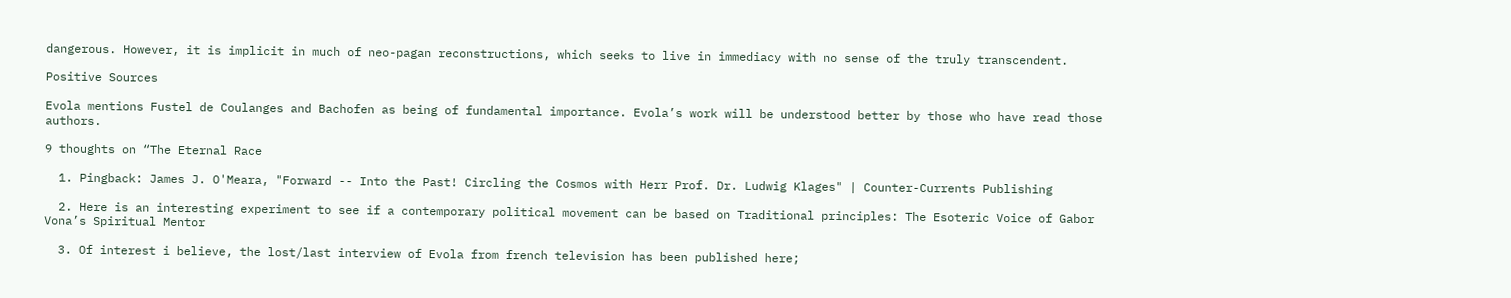dangerous. However, it is implicit in much of neo-pagan reconstructions, which seeks to live in immediacy with no sense of the truly transcendent.

Positive Sources

Evola mentions Fustel de Coulanges and Bachofen as being of fundamental importance. Evola’s work will be understood better by those who have read those authors.

9 thoughts on “The Eternal Race

  1. Pingback: James J. O'Meara, "Forward -- Into the Past! Circling the Cosmos with Herr Prof. Dr. Ludwig Klages" | Counter-Currents Publishing

  2. Here is an interesting experiment to see if a contemporary political movement can be based on Traditional principles: The Esoteric Voice of Gabor Vona’s Spiritual Mentor

  3. Of interest i believe, the lost/last interview of Evola from french television has been published here;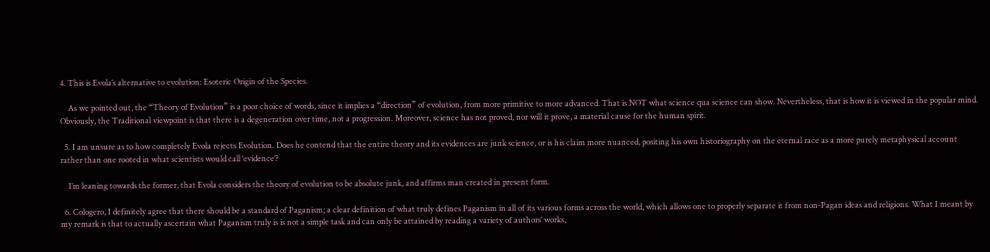4. This is Evola’s alternative to evolution: Esoteric Origin of the Species.

    As we pointed out, the “Theory of Evolution” is a poor choice of words, since it implies a “direction” of evolution, from more primitive to more advanced. That is NOT what science qua science can show. Nevertheless, that is how it is viewed in the popular mind. Obviously, the Traditional viewpoint is that there is a degeneration over time, not a progression. Moreover, science has not proved, nor will it prove, a material cause for the human spirit.

  5. I am unsure as to how completely Evola rejects Evolution. Does he contend that the entire theory and its evidences are junk science, or is his claim more nuanced, positing his own historiography on the eternal race as a more purely metaphysical account rather than one rooted in what scientists would call ‘evidence’?

    I’m leaning towards the former, that Evola considers the theory of evolution to be absolute junk, and affirms man created in present form.

  6. Cologero, I definitely agree that there should be a standard of Paganism; a clear definition of what truly defines Paganism in all of its various forms across the world, which allows one to properly separate it from non-Pagan ideas and religions. What I meant by my remark is that to actually ascertain what Paganism truly is is not a simple task and can only be attained by reading a variety of authors’ works,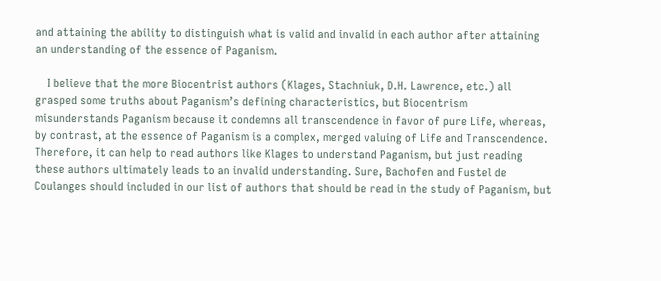and attaining the ability to distinguish what is valid and invalid in each author after attaining an understanding of the essence of Paganism.

    I believe that the more Biocentrist authors (Klages, Stachniuk, D.H. Lawrence, etc.) all grasped some truths about Paganism’s defining characteristics, but Biocentrism misunderstands Paganism because it condemns all transcendence in favor of pure Life, whereas, by contrast, at the essence of Paganism is a complex, merged valuing of Life and Transcendence. Therefore, it can help to read authors like Klages to understand Paganism, but just reading these authors ultimately leads to an invalid understanding. Sure, Bachofen and Fustel de Coulanges should included in our list of authors that should be read in the study of Paganism, but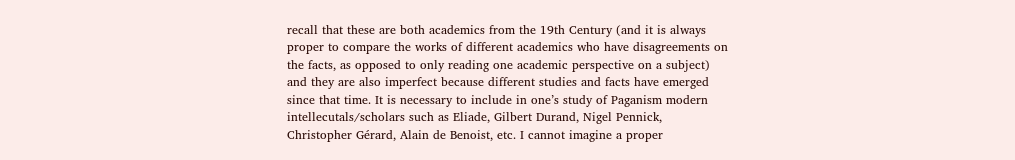recall that these are both academics from the 19th Century (and it is always proper to compare the works of different academics who have disagreements on the facts, as opposed to only reading one academic perspective on a subject) and they are also imperfect because different studies and facts have emerged since that time. It is necessary to include in one’s study of Paganism modern intellecutals/scholars such as Eliade, Gilbert Durand, Nigel Pennick, Christopher Gérard, Alain de Benoist, etc. I cannot imagine a proper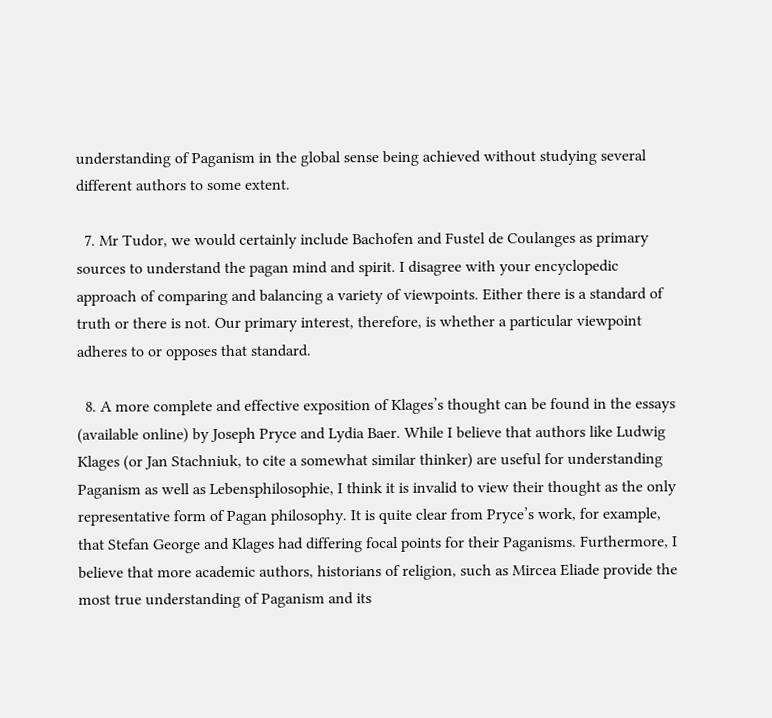understanding of Paganism in the global sense being achieved without studying several different authors to some extent.

  7. Mr Tudor, we would certainly include Bachofen and Fustel de Coulanges as primary sources to understand the pagan mind and spirit. I disagree with your encyclopedic approach of comparing and balancing a variety of viewpoints. Either there is a standard of truth or there is not. Our primary interest, therefore, is whether a particular viewpoint adheres to or opposes that standard.

  8. A more complete and effective exposition of Klages’s thought can be found in the essays (available online) by Joseph Pryce and Lydia Baer. While I believe that authors like Ludwig Klages (or Jan Stachniuk, to cite a somewhat similar thinker) are useful for understanding Paganism as well as Lebensphilosophie, I think it is invalid to view their thought as the only representative form of Pagan philosophy. It is quite clear from Pryce’s work, for example, that Stefan George and Klages had differing focal points for their Paganisms. Furthermore, I believe that more academic authors, historians of religion, such as Mircea Eliade provide the most true understanding of Paganism and its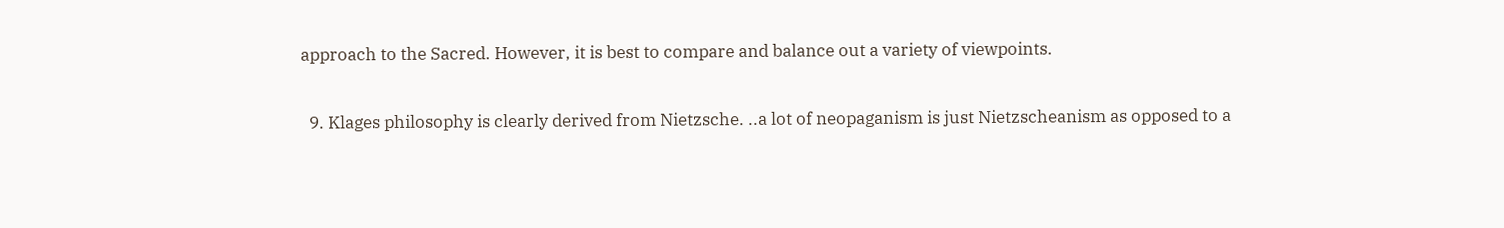approach to the Sacred. However, it is best to compare and balance out a variety of viewpoints.

  9. Klages philosophy is clearly derived from Nietzsche. ..a lot of neopaganism is just Nietzscheanism as opposed to a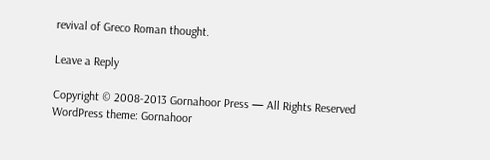revival of Greco Roman thought.

Leave a Reply

Copyright © 2008-2013 Gornahoor Press — All Rights Reserved    WordPress theme: Gornahoor